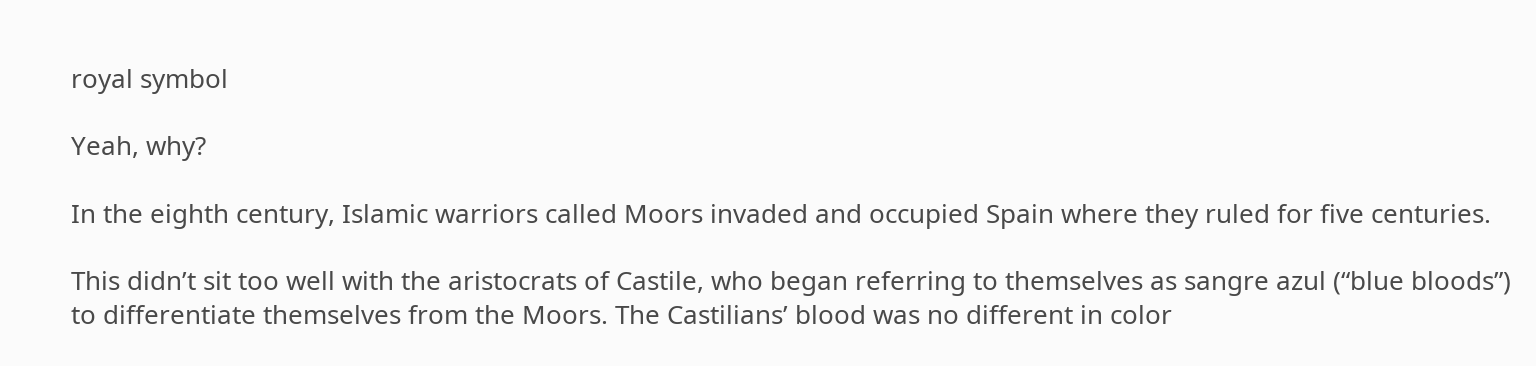royal symbol

Yeah, why?

In the eighth century, Islamic warriors called Moors invaded and occupied Spain where they ruled for five centuries.

This didn’t sit too well with the aristocrats of Castile, who began referring to themselves as sangre azul (“blue bloods”) to differentiate themselves from the Moors. The Castilians’ blood was no different in color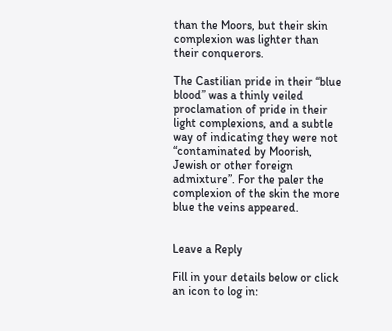than the Moors, but their skin complexion was lighter than their conquerors.

The Castilian pride in their “blue blood” was a thinly veiled proclamation of pride in their light complexions, and a subtle way of indicating they were not “contaminated by Moorish, Jewish or other foreign admixture”. For the paler the complexion of the skin the more blue the veins appeared.


Leave a Reply

Fill in your details below or click an icon to log in: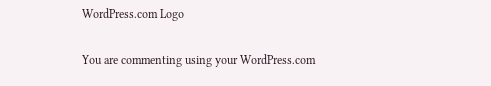WordPress.com Logo

You are commenting using your WordPress.com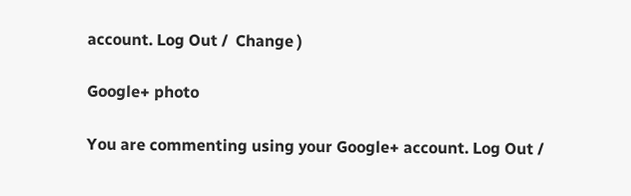account. Log Out /  Change )

Google+ photo

You are commenting using your Google+ account. Log Out /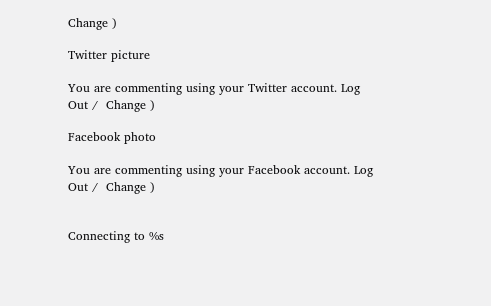Change )

Twitter picture

You are commenting using your Twitter account. Log Out /  Change )

Facebook photo

You are commenting using your Facebook account. Log Out /  Change )


Connecting to %s